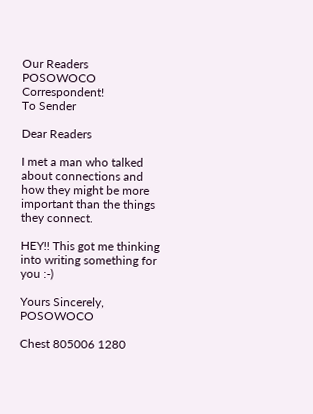Our Readers
POSOWOCO Correspondent!
To Sender

Dear Readers

I met a man who talked about connections and how they might be more important than the things they connect.

HEY!! This got me thinking into writing something for you :-)

Yours Sincerely, POSOWOCO

Chest 805006 1280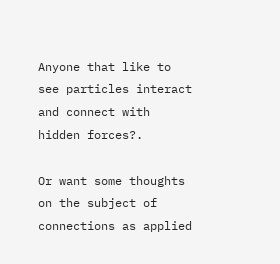Anyone that like to see particles interact and connect with hidden forces?.

Or want some thoughts on the subject of connections as applied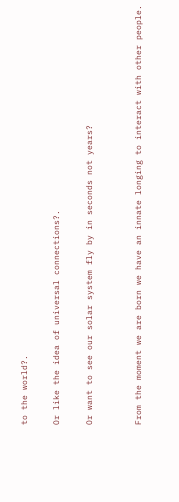to the world?.

Or like the idea of universal connections?.

Or want to see our solar system fly by in seconds not years?


From the moment we are born we have an innate longing to interact with other people.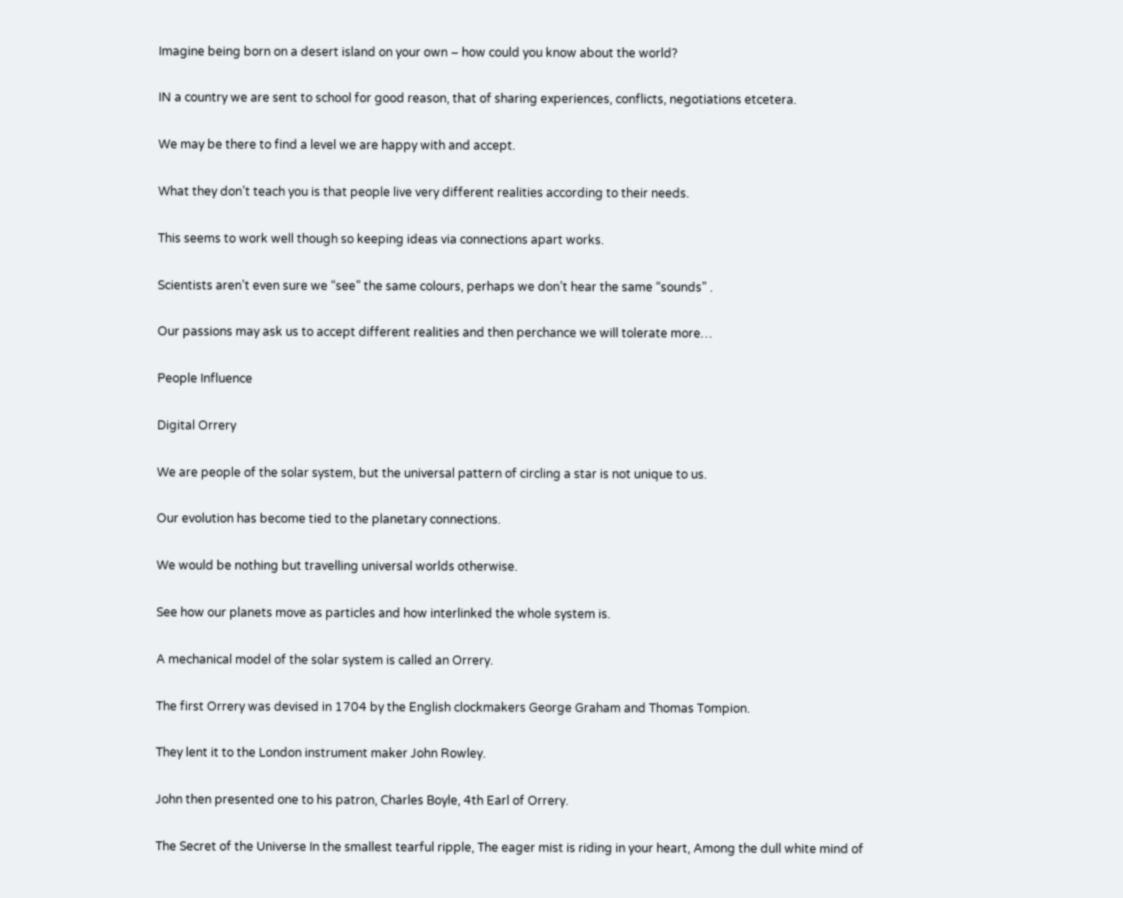Imagine being born on a desert island on your own – how could you know about the world?

IN a country we are sent to school for good reason, that of sharing experiences, conflicts, negotiations etcetera.

We may be there to find a level we are happy with and accept.

What they don’t teach you is that people live very different realities according to their needs.

This seems to work well though so keeping ideas via connections apart works.

Scientists aren’t even sure we “see” the same colours, perhaps we don’t hear the same “sounds” .

Our passions may ask us to accept different realities and then perchance we will tolerate more…

People Influence

Digital Orrery

We are people of the solar system, but the universal pattern of circling a star is not unique to us.

Our evolution has become tied to the planetary connections.

We would be nothing but travelling universal worlds otherwise.

See how our planets move as particles and how interlinked the whole system is.

A mechanical model of the solar system is called an Orrery.

The first Orrery was devised in 1704 by the English clockmakers George Graham and Thomas Tompion.

They lent it to the London instrument maker John Rowley.

John then presented one to his patron, Charles Boyle, 4th Earl of Orrery.

The Secret of the Universe In the smallest tearful ripple, The eager mist is riding in your heart, Among the dull white mind of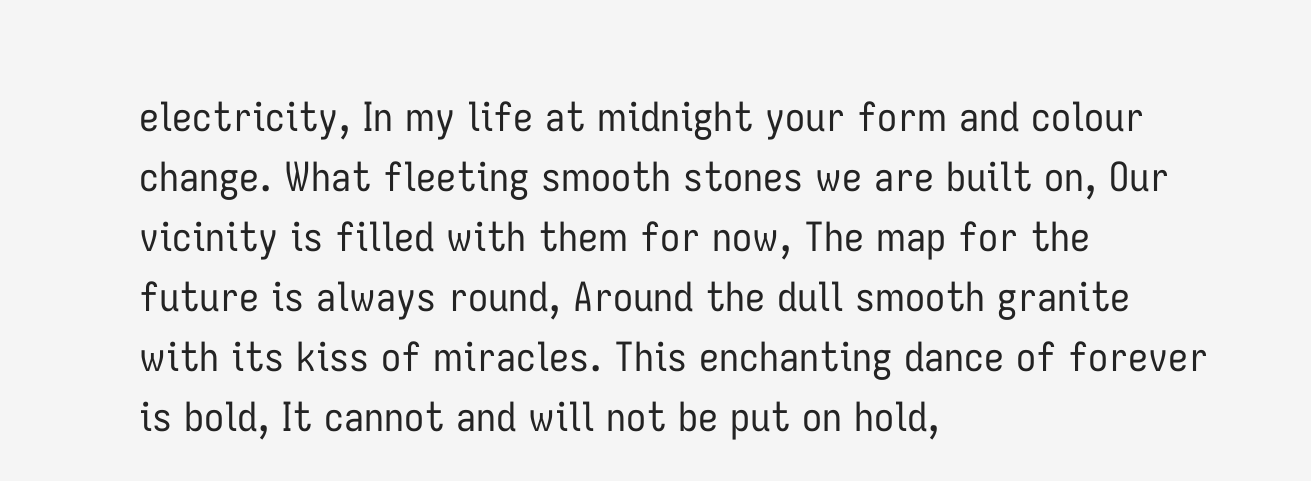electricity, In my life at midnight your form and colour change. What fleeting smooth stones we are built on, Our vicinity is filled with them for now, The map for the future is always round, Around the dull smooth granite with its kiss of miracles. This enchanting dance of forever is bold, It cannot and will not be put on hold,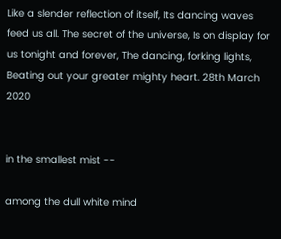Like a slender reflection of itself, Its dancing waves feed us all. The secret of the universe, Is on display for us tonight and forever, The dancing, forking lights, Beating out your greater mighty heart. 28th March 2020


in the smallest mist --

among the dull white mind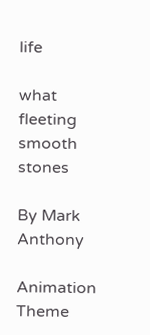life

what fleeting smooth stones

By Mark Anthony

Animation Theme